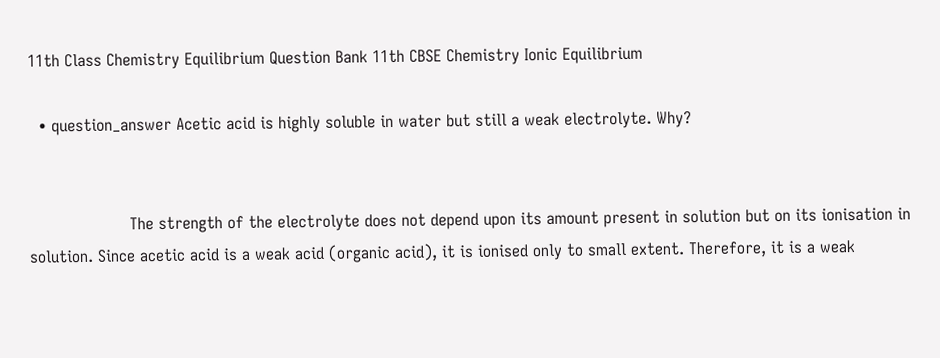11th Class Chemistry Equilibrium Question Bank 11th CBSE Chemistry Ionic Equilibrium

  • question_answer Acetic acid is highly soluble in water but still a weak electrolyte. Why?


                    The strength of the electrolyte does not depend upon its amount present in solution but on its ionisation in solution. Since acetic acid is a weak acid (organic acid), it is ionised only to small extent. Therefore, it is a weak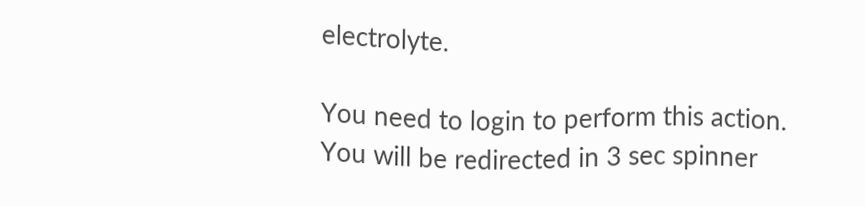electrolyte.

You need to login to perform this action.
You will be redirected in 3 sec spinner